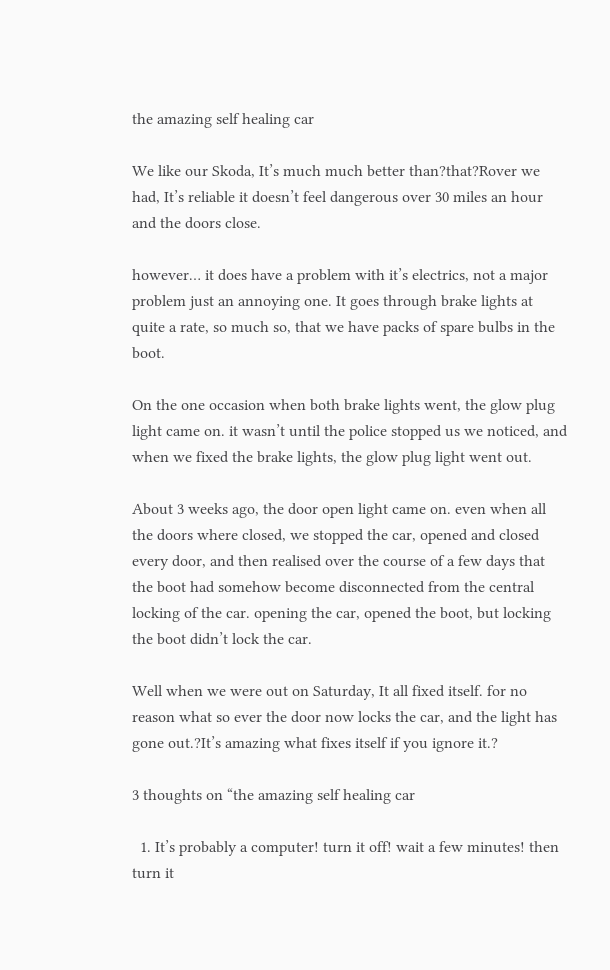the amazing self healing car

We like our Skoda, It’s much much better than?that?Rover we had, It’s reliable it doesn’t feel dangerous over 30 miles an hour and the doors close.

however… it does have a problem with it’s electrics, not a major problem just an annoying one. It goes through brake lights at quite a rate, so much so, that we have packs of spare bulbs in the boot.

On the one occasion when both brake lights went, the glow plug light came on. it wasn’t until the police stopped us we noticed, and when we fixed the brake lights, the glow plug light went out.

About 3 weeks ago, the door open light came on. even when all the doors where closed, we stopped the car, opened and closed every door, and then realised over the course of a few days that the boot had somehow become disconnected from the central locking of the car. opening the car, opened the boot, but locking the boot didn’t lock the car.

Well when we were out on Saturday, It all fixed itself. for no reason what so ever the door now locks the car, and the light has gone out.?It’s amazing what fixes itself if you ignore it.?

3 thoughts on “the amazing self healing car

  1. It’s probably a computer! turn it off! wait a few minutes! then turn it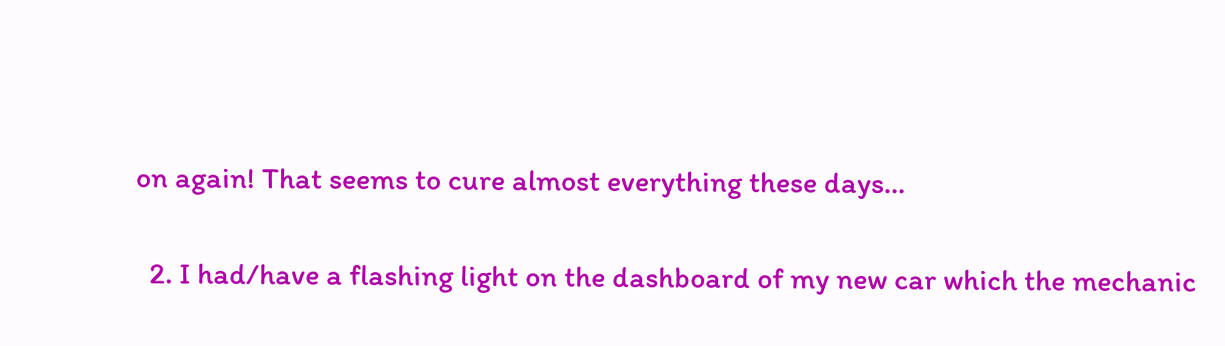on again! That seems to cure almost everything these days…

  2. I had/have a flashing light on the dashboard of my new car which the mechanic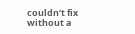couldn’t fix without a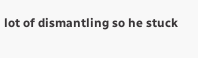lot of dismantling so he stuck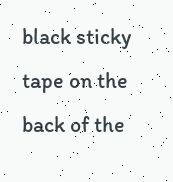black sticky tape on the back of the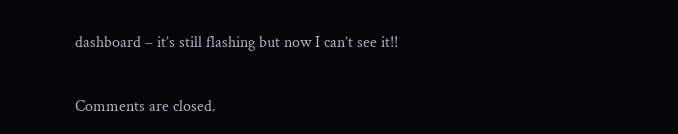dashboard – it’s still flashing but now I can’t see it!!

Comments are closed.